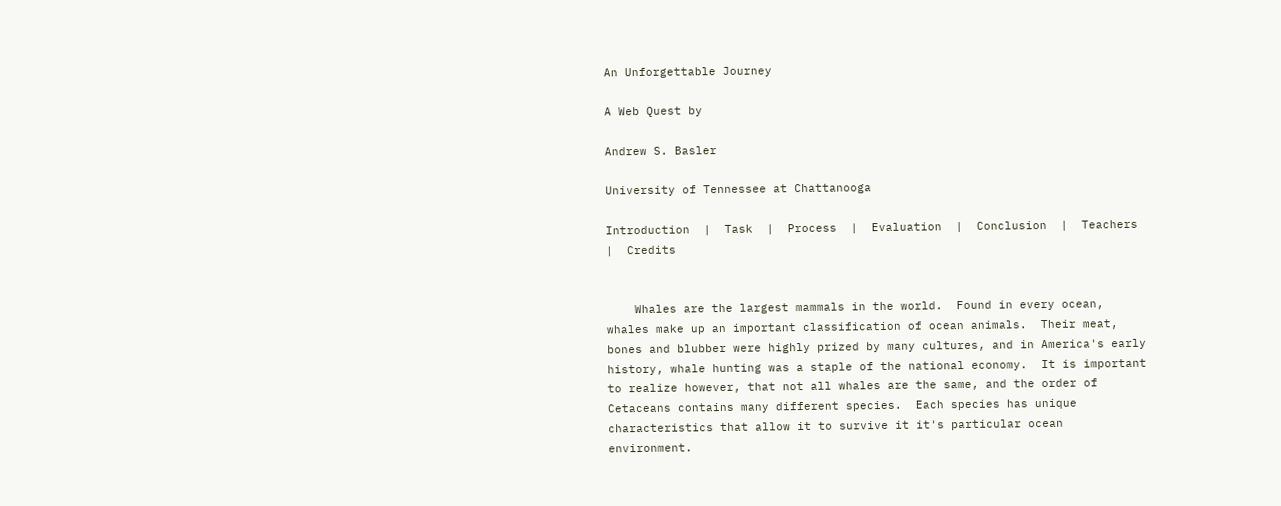An Unforgettable Journey

A Web Quest by

Andrew S. Basler

University of Tennessee at Chattanooga

Introduction  |  Task  |  Process  |  Evaluation  |  Conclusion  |  Teachers  |  Credits


    Whales are the largest mammals in the world.  Found in every ocean, whales make up an important classification of ocean animals.  Their meat, bones and blubber were highly prized by many cultures, and in America's early history, whale hunting was a staple of the national economy.  It is important to realize however, that not all whales are the same, and the order of Cetaceans contains many different species.  Each species has unique characteristics that allow it to survive it it's particular ocean environment.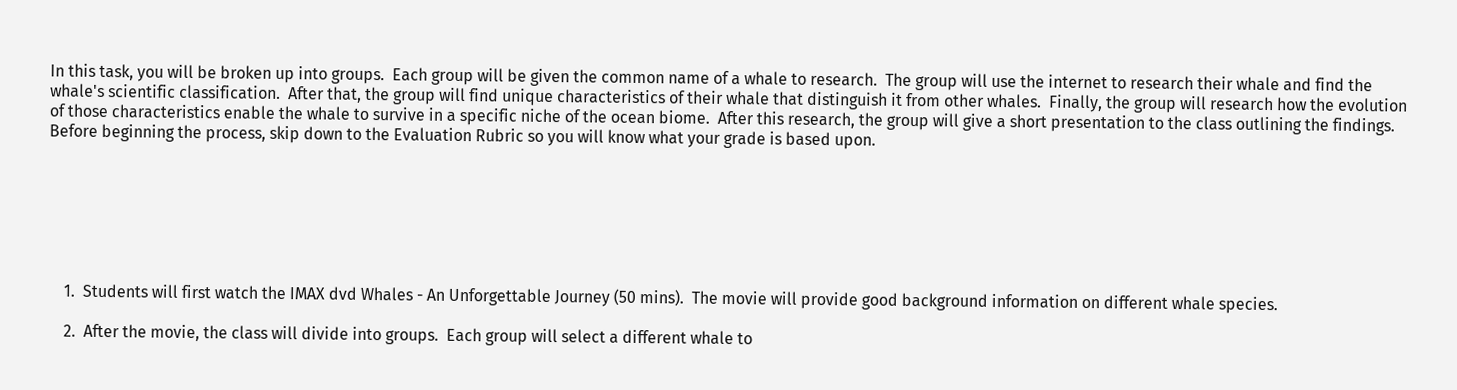In this task, you will be broken up into groups.  Each group will be given the common name of a whale to research.  The group will use the internet to research their whale and find the whale's scientific classification.  After that, the group will find unique characteristics of their whale that distinguish it from other whales.  Finally, the group will research how the evolution of those characteristics enable the whale to survive in a specific niche of the ocean biome.  After this research, the group will give a short presentation to the class outlining the findings.  Before beginning the process, skip down to the Evaluation Rubric so you will know what your grade is based upon.







    1.  Students will first watch the IMAX dvd Whales - An Unforgettable Journey (50 mins).  The movie will provide good background information on different whale species.

    2.  After the movie, the class will divide into groups.  Each group will select a different whale to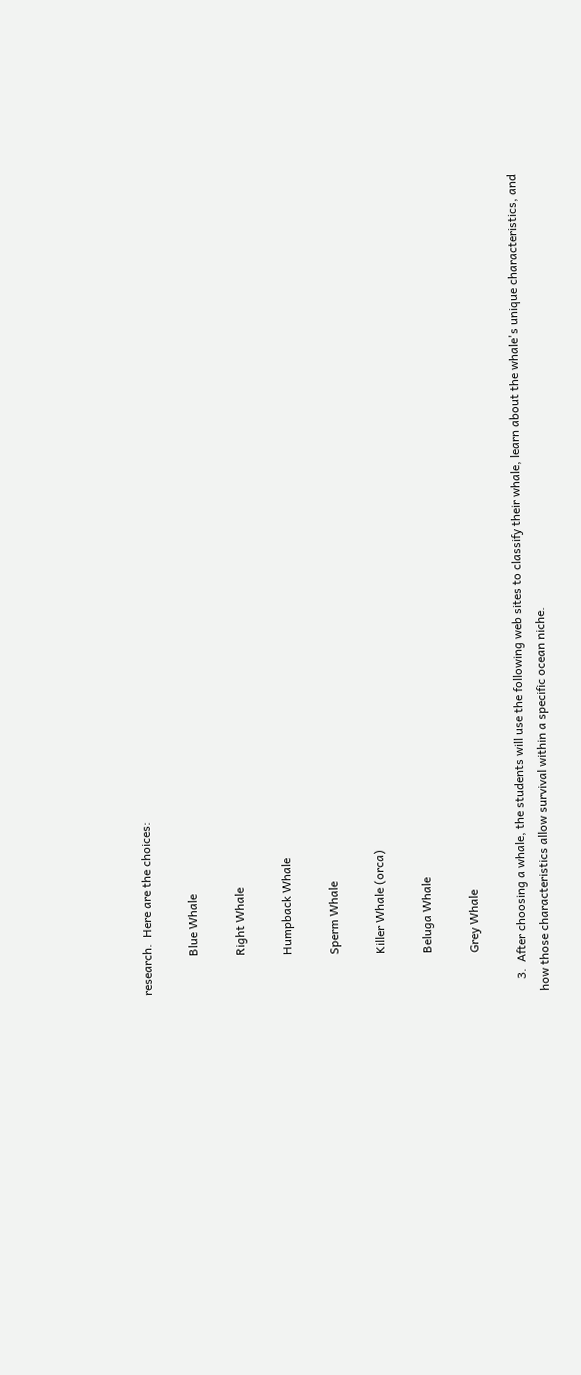research.  Here are the choices:

             Blue Whale

             Right Whale

             Humpback Whale

             Sperm Whale

             Killer Whale (orca)

             Beluga Whale

             Grey Whale

    3.  After choosing a whale, the students will use the following web sites to classify their whale, learn about the whale's unique characteristics, and how those characteristics allow survival within a specific ocean niche.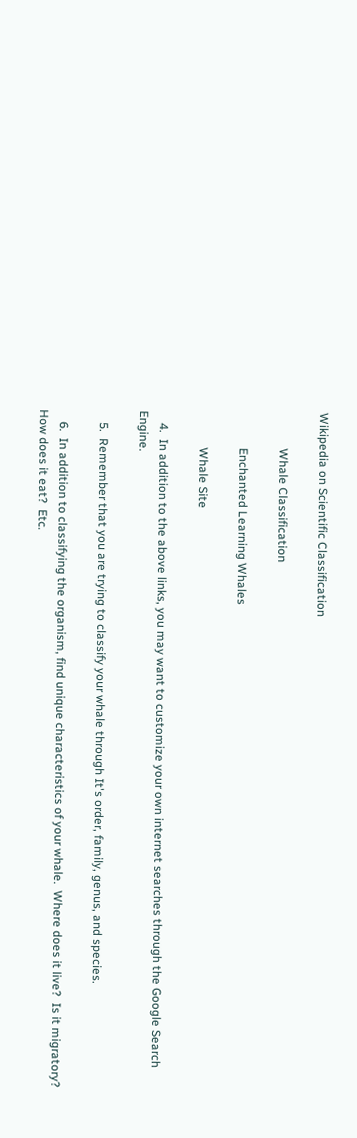Wikipedia on Scientific Classification

            Whale Classification

            Enchanted Learning Whales

            Whale Site

    4.  In addition to the above links, you may want to customize your own internet searches through the Google Search Engine.

    5.  Remember that you are trying to classify your whale through It's order, family, genus, and species.

    6.  In addition to classifying the organism, find unique characteristics of your whale.  Where does it live?  Is it migratory?  How does it eat?  Etc.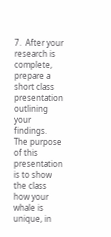7.  After your research is complete, prepare a short class presentation outlining your findings.  The purpose of this presentation is to show the class how your whale is unique, in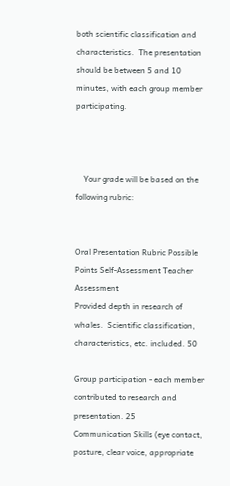both scientific classification and characteristics.  The presentation should be between 5 and 10 minutes, with each group member participating.



    Your grade will be based on the following rubric:


Oral Presentation Rubric Possible Points Self-Assessment Teacher Assessment
Provided depth in research of whales.  Scientific classification, characteristics, etc. included. 50

Group participation - each member contributed to research and presentation. 25
Communication Skills (eye contact, posture, clear voice, appropriate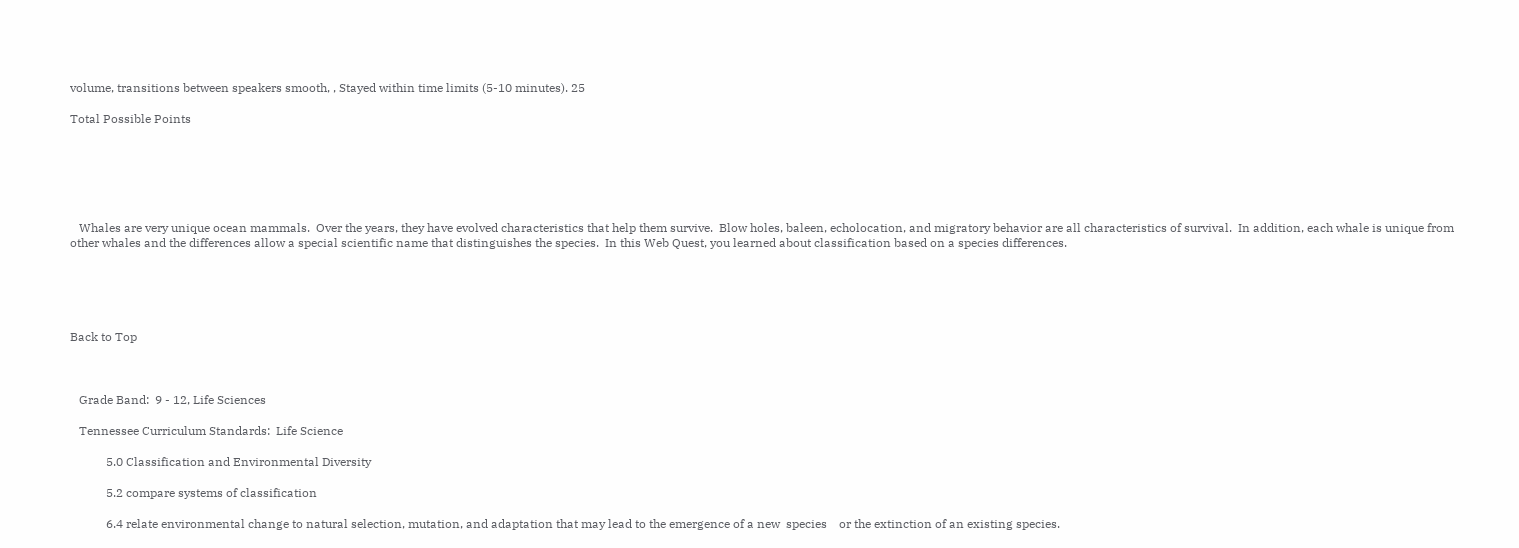volume, transitions between speakers smooth, , Stayed within time limits (5-10 minutes). 25

Total Possible Points






   Whales are very unique ocean mammals.  Over the years, they have evolved characteristics that help them survive.  Blow holes, baleen, echolocation, and migratory behavior are all characteristics of survival.  In addition, each whale is unique from other whales and the differences allow a special scientific name that distinguishes the species.  In this Web Quest, you learned about classification based on a species differences.





Back to Top



   Grade Band:  9 - 12, Life Sciences

   Tennessee Curriculum Standards:  Life Science

            5.0 Classification and Environmental Diversity

            5.2 compare systems of classification

            6.4 relate environmental change to natural selection, mutation, and adaptation that may lead to the emergence of a new  species    or the extinction of an existing species.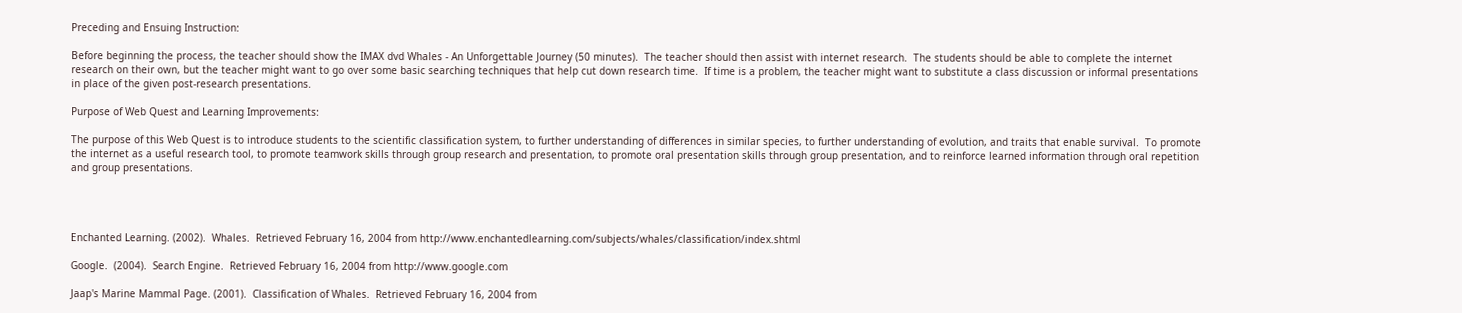Preceding and Ensuing Instruction:

Before beginning the process, the teacher should show the IMAX dvd Whales - An Unforgettable Journey (50 minutes).  The teacher should then assist with internet research.  The students should be able to complete the internet research on their own, but the teacher might want to go over some basic searching techniques that help cut down research time.  If time is a problem, the teacher might want to substitute a class discussion or informal presentations in place of the given post-research presentations.

Purpose of Web Quest and Learning Improvements:

The purpose of this Web Quest is to introduce students to the scientific classification system, to further understanding of differences in similar species, to further understanding of evolution, and traits that enable survival.  To promote the internet as a useful research tool, to promote teamwork skills through group research and presentation, to promote oral presentation skills through group presentation, and to reinforce learned information through oral repetition and group presentations.




Enchanted Learning. (2002).  Whales.  Retrieved February 16, 2004 from http://www.enchantedlearning.com/subjects/whales/classification/index.shtml

Google.  (2004).  Search Engine.  Retrieved February 16, 2004 from http://www.google.com

Jaap's Marine Mammal Page. (2001).  Classification of Whales.  Retrieved February 16, 2004 from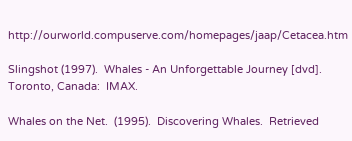http://ourworld.compuserve.com/homepages/jaap/Cetacea.htm

Slingshot (1997).  Whales - An Unforgettable Journey [dvd].  Toronto, Canada:  IMAX.

Whales on the Net.  (1995).  Discovering Whales.  Retrieved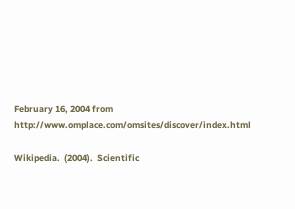February 16, 2004 from http://www.omplace.com/omsites/discover/index.html

Wikipedia.  (2004).  Scientific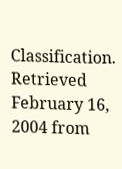Classification.  Retrieved February 16, 2004 from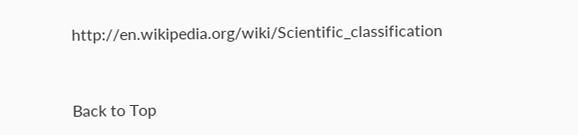http://en.wikipedia.org/wiki/Scientific_classification



Back to Top